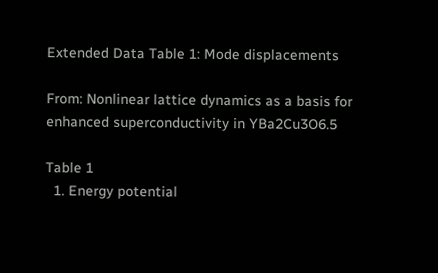Extended Data Table 1: Mode displacements

From: Nonlinear lattice dynamics as a basis for enhanced superconductivity in YBa2Cu3O6.5

Table 1
  1. Energy potential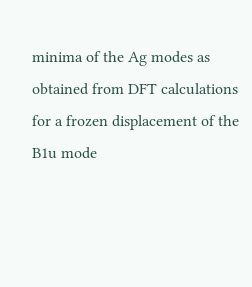minima of the Ag modes as obtained from DFT calculations for a frozen displacement of the B1u mode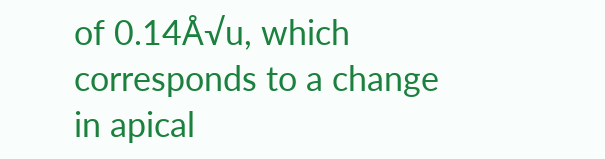of 0.14Å√u, which corresponds to a change in apical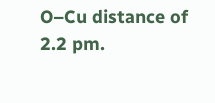O–Cu distance of 2.2 pm.